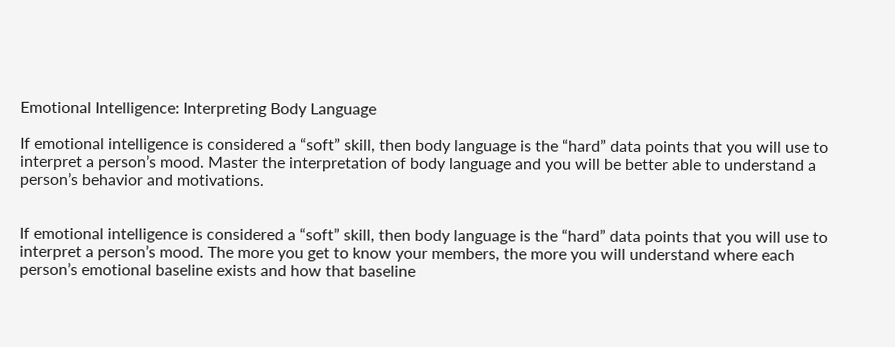Emotional Intelligence: Interpreting Body Language

If emotional intelligence is considered a “soft” skill, then body language is the “hard” data points that you will use to interpret a person’s mood. Master the interpretation of body language and you will be better able to understand a person’s behavior and motivations.


If emotional intelligence is considered a “soft” skill, then body language is the “hard” data points that you will use to interpret a person’s mood. The more you get to know your members, the more you will understand where each person’s emotional baseline exists and how that baseline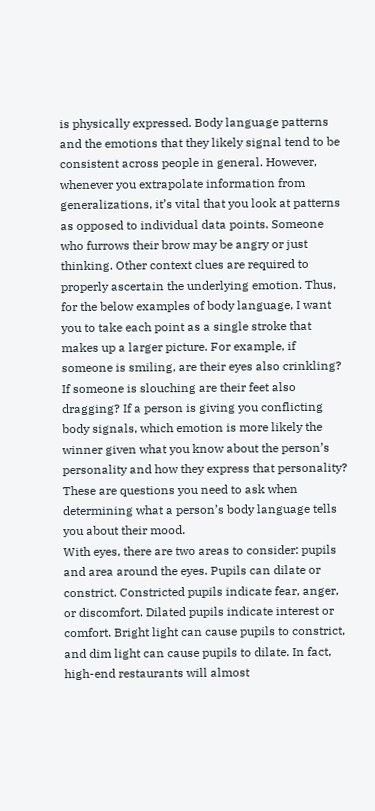is physically expressed. Body language patterns and the emotions that they likely signal tend to be consistent across people in general. However, whenever you extrapolate information from generalizations, it’s vital that you look at patterns as opposed to individual data points. Someone who furrows their brow may be angry or just thinking. Other context clues are required to properly ascertain the underlying emotion. Thus, for the below examples of body language, I want you to take each point as a single stroke that makes up a larger picture. For example, if someone is smiling, are their eyes also crinkling? If someone is slouching are their feet also dragging? If a person is giving you conflicting body signals, which emotion is more likely the winner given what you know about the person’s personality and how they express that personality? These are questions you need to ask when determining what a person’s body language tells you about their mood.
With eyes, there are two areas to consider: pupils and area around the eyes. Pupils can dilate or constrict. Constricted pupils indicate fear, anger, or discomfort. Dilated pupils indicate interest or comfort. Bright light can cause pupils to constrict, and dim light can cause pupils to dilate. In fact, high-end restaurants will almost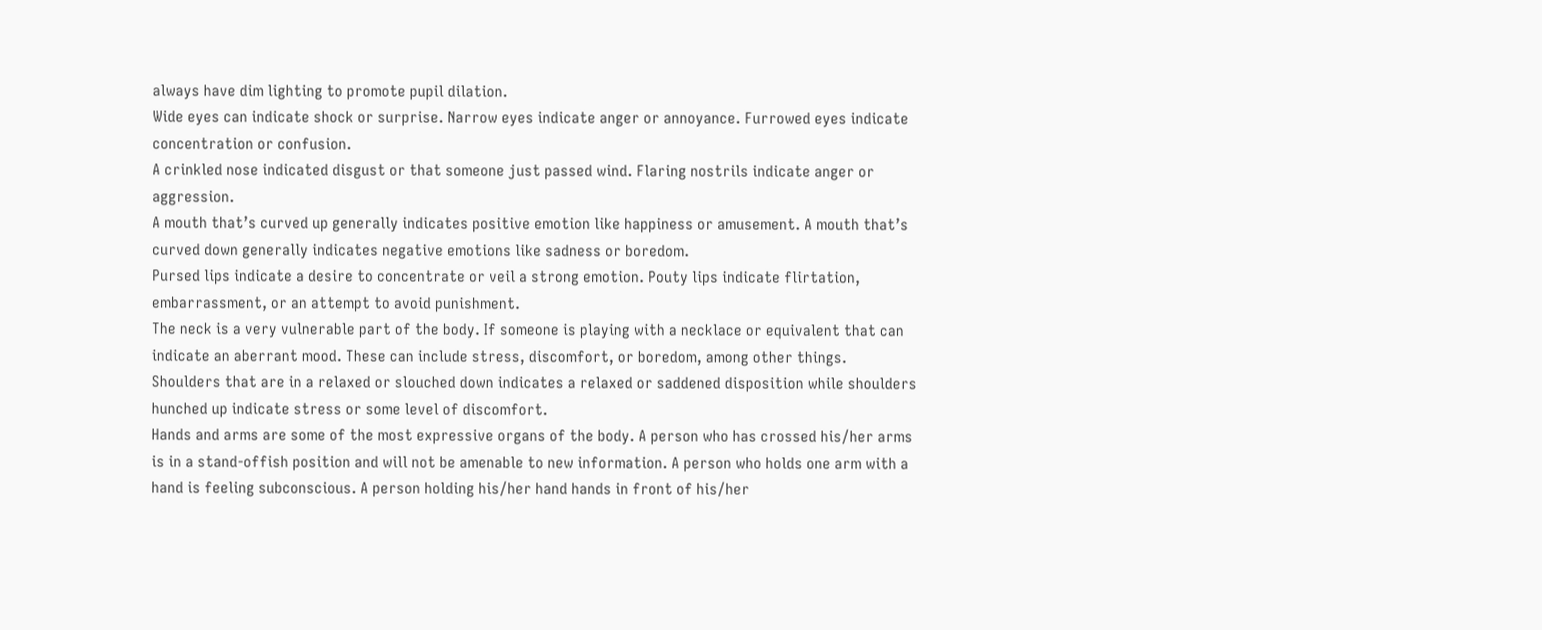always have dim lighting to promote pupil dilation.
Wide eyes can indicate shock or surprise. Narrow eyes indicate anger or annoyance. Furrowed eyes indicate concentration or confusion.
A crinkled nose indicated disgust or that someone just passed wind. Flaring nostrils indicate anger or aggression.
A mouth that’s curved up generally indicates positive emotion like happiness or amusement. A mouth that’s curved down generally indicates negative emotions like sadness or boredom.
Pursed lips indicate a desire to concentrate or veil a strong emotion. Pouty lips indicate flirtation, embarrassment, or an attempt to avoid punishment.
The neck is a very vulnerable part of the body. If someone is playing with a necklace or equivalent that can indicate an aberrant mood. These can include stress, discomfort, or boredom, among other things.
Shoulders that are in a relaxed or slouched down indicates a relaxed or saddened disposition while shoulders hunched up indicate stress or some level of discomfort.
Hands and arms are some of the most expressive organs of the body. A person who has crossed his/her arms is in a stand-offish position and will not be amenable to new information. A person who holds one arm with a hand is feeling subconscious. A person holding his/her hand hands in front of his/her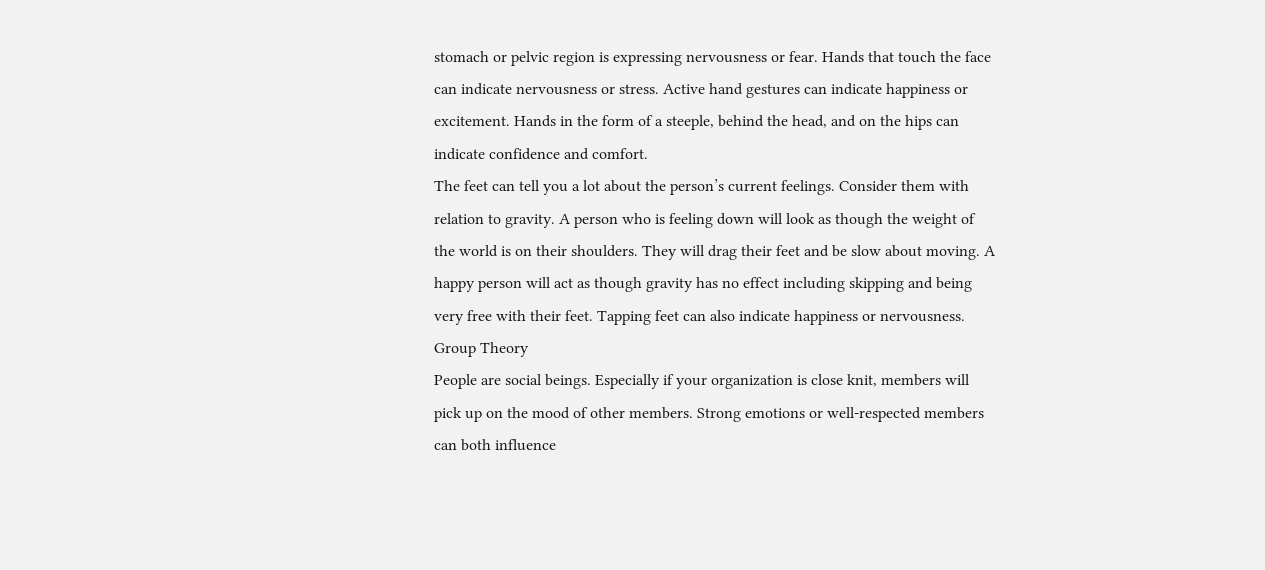stomach or pelvic region is expressing nervousness or fear. Hands that touch the face can indicate nervousness or stress. Active hand gestures can indicate happiness or excitement. Hands in the form of a steeple, behind the head, and on the hips can indicate confidence and comfort.
The feet can tell you a lot about the person’s current feelings. Consider them with relation to gravity. A person who is feeling down will look as though the weight of the world is on their shoulders. They will drag their feet and be slow about moving. A happy person will act as though gravity has no effect including skipping and being very free with their feet. Tapping feet can also indicate happiness or nervousness.
Group Theory
People are social beings. Especially if your organization is close knit, members will pick up on the mood of other members. Strong emotions or well-respected members can both influence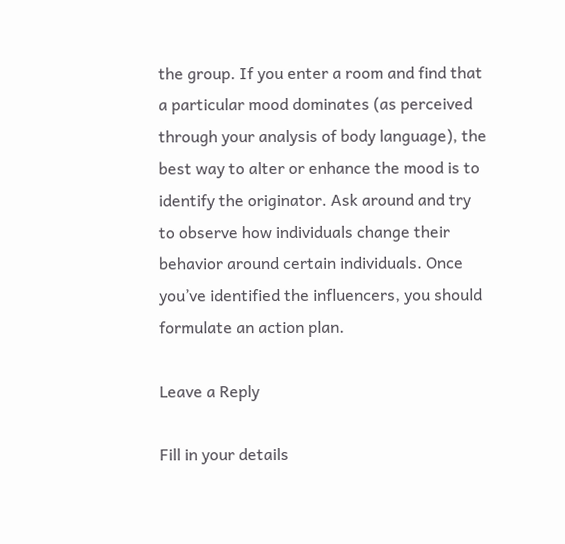the group. If you enter a room and find that a particular mood dominates (as perceived through your analysis of body language), the best way to alter or enhance the mood is to identify the originator. Ask around and try to observe how individuals change their behavior around certain individuals. Once you’ve identified the influencers, you should formulate an action plan.

Leave a Reply

Fill in your details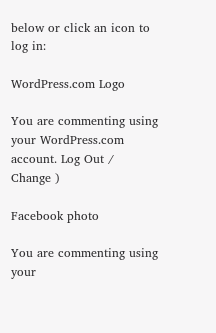below or click an icon to log in:

WordPress.com Logo

You are commenting using your WordPress.com account. Log Out /  Change )

Facebook photo

You are commenting using your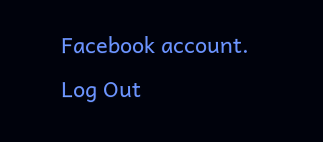Facebook account. Log Out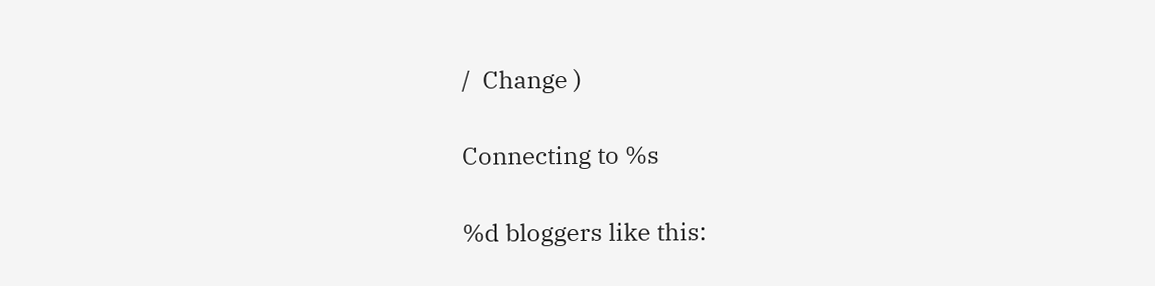/  Change )

Connecting to %s

%d bloggers like this: